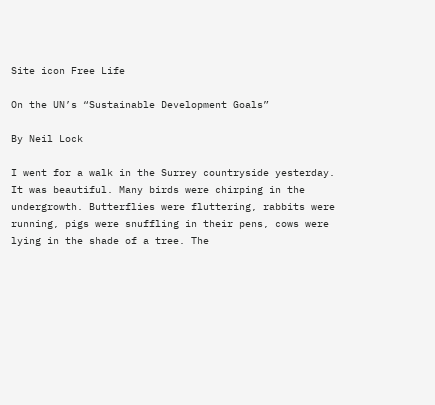Site icon Free Life

On the UN’s “Sustainable Development Goals”

By Neil Lock

I went for a walk in the Surrey countryside yesterday. It was beautiful. Many birds were chirping in the undergrowth. Butterflies were fluttering, rabbits were running, pigs were snuffling in their pens, cows were lying in the shade of a tree. The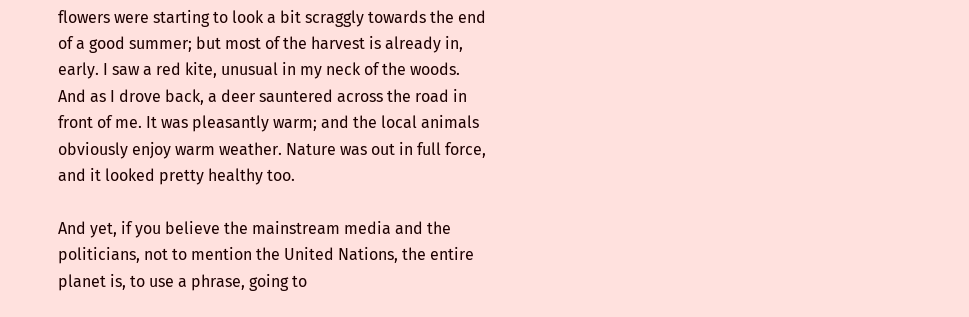flowers were starting to look a bit scraggly towards the end of a good summer; but most of the harvest is already in, early. I saw a red kite, unusual in my neck of the woods. And as I drove back, a deer sauntered across the road in front of me. It was pleasantly warm; and the local animals obviously enjoy warm weather. Nature was out in full force, and it looked pretty healthy too.

And yet, if you believe the mainstream media and the politicians, not to mention the United Nations, the entire planet is, to use a phrase, going to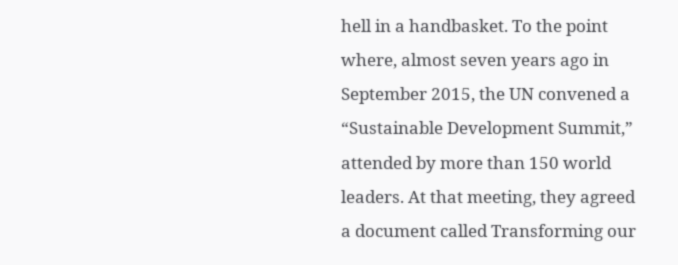hell in a handbasket. To the point where, almost seven years ago in September 2015, the UN convened a “Sustainable Development Summit,” attended by more than 150 world leaders. At that meeting, they agreed a document called Transforming our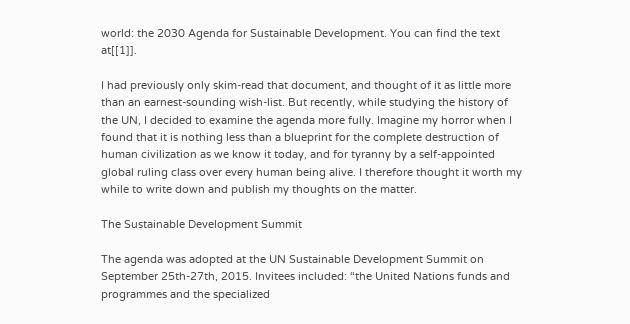world: the 2030 Agenda for Sustainable Development. You can find the text at[[1]].

I had previously only skim-read that document, and thought of it as little more than an earnest-sounding wish-list. But recently, while studying the history of the UN, I decided to examine the agenda more fully. Imagine my horror when I found that it is nothing less than a blueprint for the complete destruction of human civilization as we know it today, and for tyranny by a self-appointed global ruling class over every human being alive. I therefore thought it worth my while to write down and publish my thoughts on the matter.

The Sustainable Development Summit

The agenda was adopted at the UN Sustainable Development Summit on September 25th-27th, 2015. Invitees included: “the United Nations funds and programmes and the specialized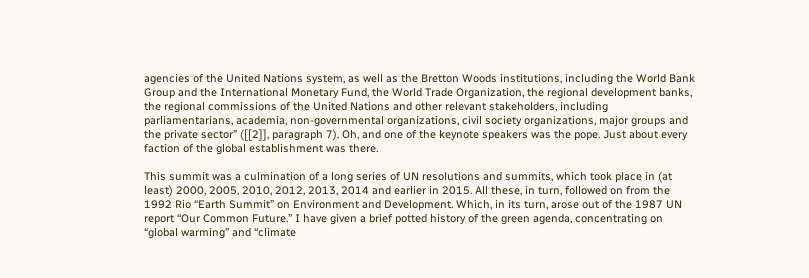agencies of the United Nations system, as well as the Bretton Woods institutions, including the World Bank Group and the International Monetary Fund, the World Trade Organization, the regional development banks, the regional commissions of the United Nations and other relevant stakeholders, including parliamentarians, academia, non-governmental organizations, civil society organizations, major groups and the private sector” ([[2]], paragraph 7). Oh, and one of the keynote speakers was the pope. Just about every faction of the global establishment was there.

This summit was a culmination of a long series of UN resolutions and summits, which took place in (at least) 2000, 2005, 2010, 2012, 2013, 2014 and earlier in 2015. All these, in turn, followed on from the 1992 Rio “Earth Summit” on Environment and Development. Which, in its turn, arose out of the 1987 UN report “Our Common Future.” I have given a brief potted history of the green agenda, concentrating on “global warming” and “climate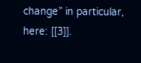change” in particular, here: [[3]].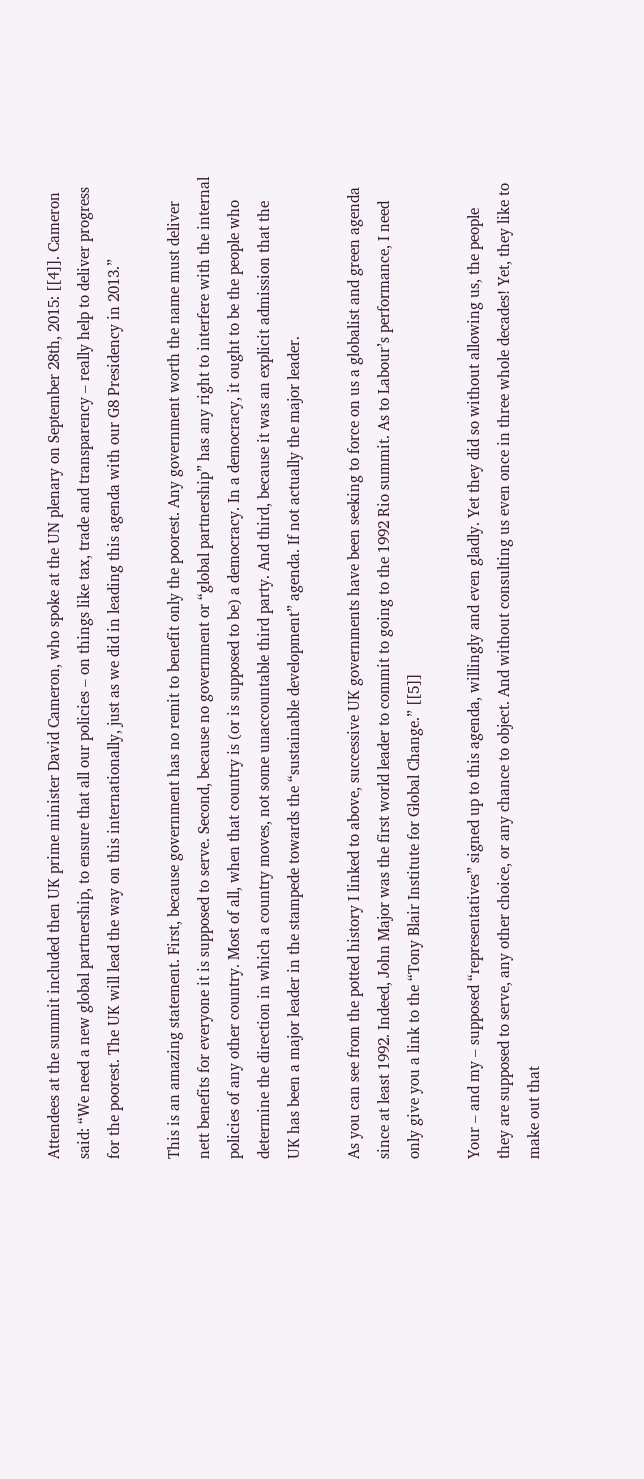Attendees at the summit included then UK prime minister David Cameron, who spoke at the UN plenary on September 28th, 2015: [[4]]. Cameron said: “We need a new global partnership, to ensure that all our policies – on things like tax, trade and transparency – really help to deliver progress for the poorest. The UK will lead the way on this internationally, just as we did in leading this agenda with our G8 Presidency in 2013.”

This is an amazing statement. First, because government has no remit to benefit only the poorest. Any government worth the name must deliver nett benefits for everyone it is supposed to serve. Second, because no government or “global partnership” has any right to interfere with the internal policies of any other country. Most of all, when that country is (or is supposed to be) a democracy. In a democracy, it ought to be the people who determine the direction in which a country moves, not some unaccountable third party. And third, because it was an explicit admission that the UK has been a major leader in the stampede towards the “sustainable development” agenda. If not actually the major leader.

As you can see from the potted history I linked to above, successive UK governments have been seeking to force on us a globalist and green agenda since at least 1992. Indeed, John Major was the first world leader to commit to going to the 1992 Rio summit. As to Labour’s performance, I need only give you a link to the “Tony Blair Institute for Global Change.” [[5]]

Your – and my – supposed “representatives” signed up to this agenda, willingly and even gladly. Yet they did so without allowing us, the people they are supposed to serve, any other choice, or any chance to object. And without consulting us even once in three whole decades! Yet, they like to make out that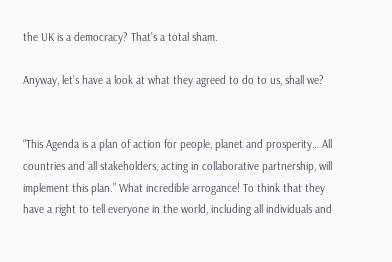the UK is a democracy? That’s a total sham.

Anyway, let’s have a look at what they agreed to do to us, shall we?


“This Agenda is a plan of action for people, planet and prosperity… All countries and all stakeholders, acting in collaborative partnership, will implement this plan.” What incredible arrogance! To think that they have a right to tell everyone in the world, including all individuals and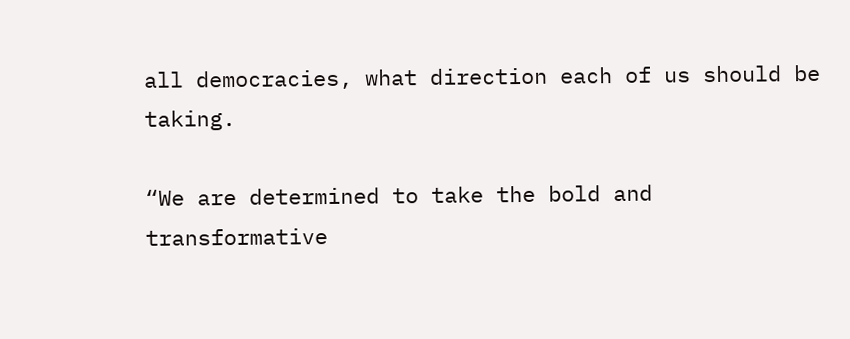all democracies, what direction each of us should be taking.

“We are determined to take the bold and transformative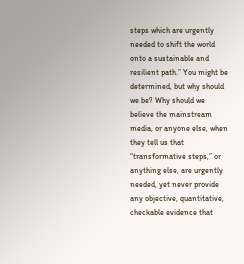steps which are urgently needed to shift the world onto a sustainable and resilient path.” You might be determined, but why should we be? Why should we believe the mainstream media, or anyone else, when they tell us that “transformative steps,” or anything else, are urgently needed, yet never provide any objective, quantitative, checkable evidence that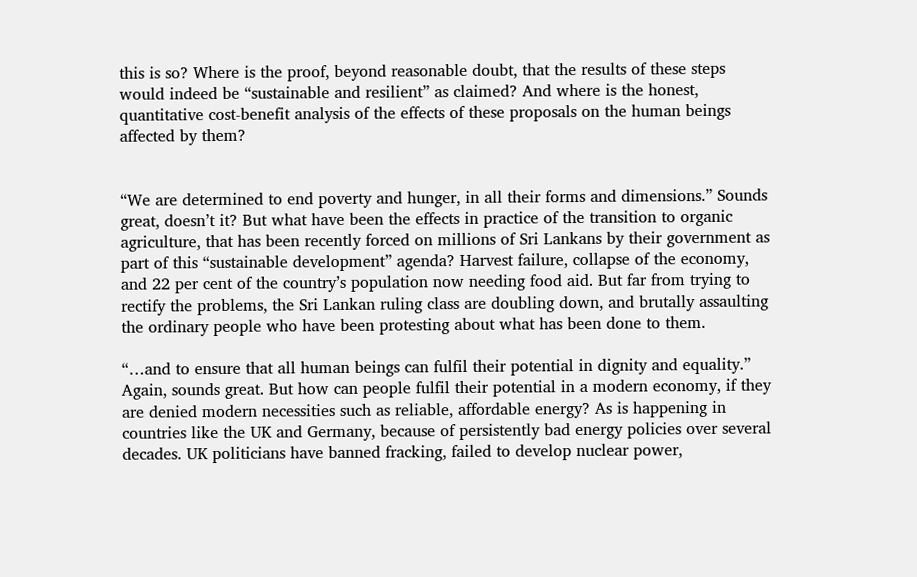this is so? Where is the proof, beyond reasonable doubt, that the results of these steps would indeed be “sustainable and resilient” as claimed? And where is the honest, quantitative cost-benefit analysis of the effects of these proposals on the human beings affected by them?


“We are determined to end poverty and hunger, in all their forms and dimensions.” Sounds great, doesn’t it? But what have been the effects in practice of the transition to organic agriculture, that has been recently forced on millions of Sri Lankans by their government as part of this “sustainable development” agenda? Harvest failure, collapse of the economy, and 22 per cent of the country’s population now needing food aid. But far from trying to rectify the problems, the Sri Lankan ruling class are doubling down, and brutally assaulting the ordinary people who have been protesting about what has been done to them.

“…and to ensure that all human beings can fulfil their potential in dignity and equality.” Again, sounds great. But how can people fulfil their potential in a modern economy, if they are denied modern necessities such as reliable, affordable energy? As is happening in countries like the UK and Germany, because of persistently bad energy policies over several decades. UK politicians have banned fracking, failed to develop nuclear power,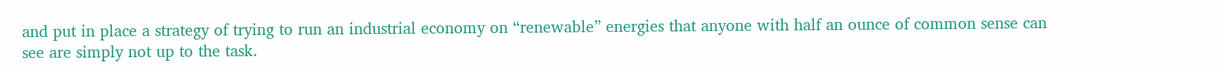and put in place a strategy of trying to run an industrial economy on “renewable” energies that anyone with half an ounce of common sense can see are simply not up to the task.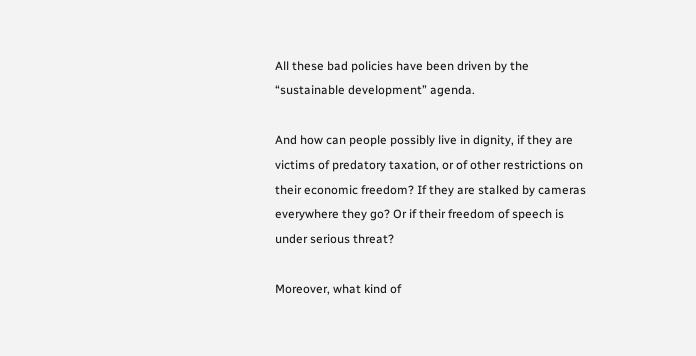All these bad policies have been driven by the “sustainable development” agenda.

And how can people possibly live in dignity, if they are victims of predatory taxation, or of other restrictions on their economic freedom? If they are stalked by cameras everywhere they go? Or if their freedom of speech is under serious threat?

Moreover, what kind of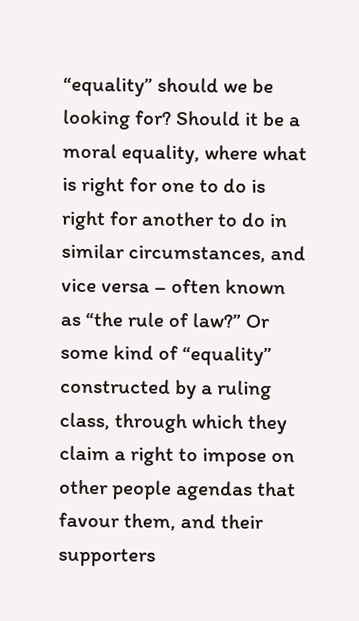“equality” should we be looking for? Should it be a moral equality, where what is right for one to do is right for another to do in similar circumstances, and vice versa – often known as “the rule of law?” Or some kind of “equality” constructed by a ruling class, through which they claim a right to impose on other people agendas that favour them, and their supporters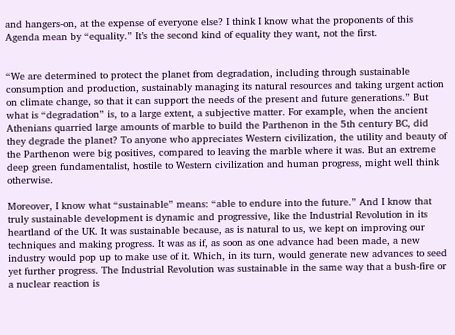and hangers-on, at the expense of everyone else? I think I know what the proponents of this Agenda mean by “equality.” It’s the second kind of equality they want, not the first.


“We are determined to protect the planet from degradation, including through sustainable consumption and production, sustainably managing its natural resources and taking urgent action on climate change, so that it can support the needs of the present and future generations.” But what is “degradation” is, to a large extent, a subjective matter. For example, when the ancient Athenians quarried large amounts of marble to build the Parthenon in the 5th century BC, did they degrade the planet? To anyone who appreciates Western civilization, the utility and beauty of the Parthenon were big positives, compared to leaving the marble where it was. But an extreme deep green fundamentalist, hostile to Western civilization and human progress, might well think otherwise.

Moreover, I know what “sustainable” means: “able to endure into the future.” And I know that truly sustainable development is dynamic and progressive, like the Industrial Revolution in its heartland of the UK. It was sustainable because, as is natural to us, we kept on improving our techniques and making progress. It was as if, as soon as one advance had been made, a new industry would pop up to make use of it. Which, in its turn, would generate new advances to seed yet further progress. The Industrial Revolution was sustainable in the same way that a bush-fire or a nuclear reaction is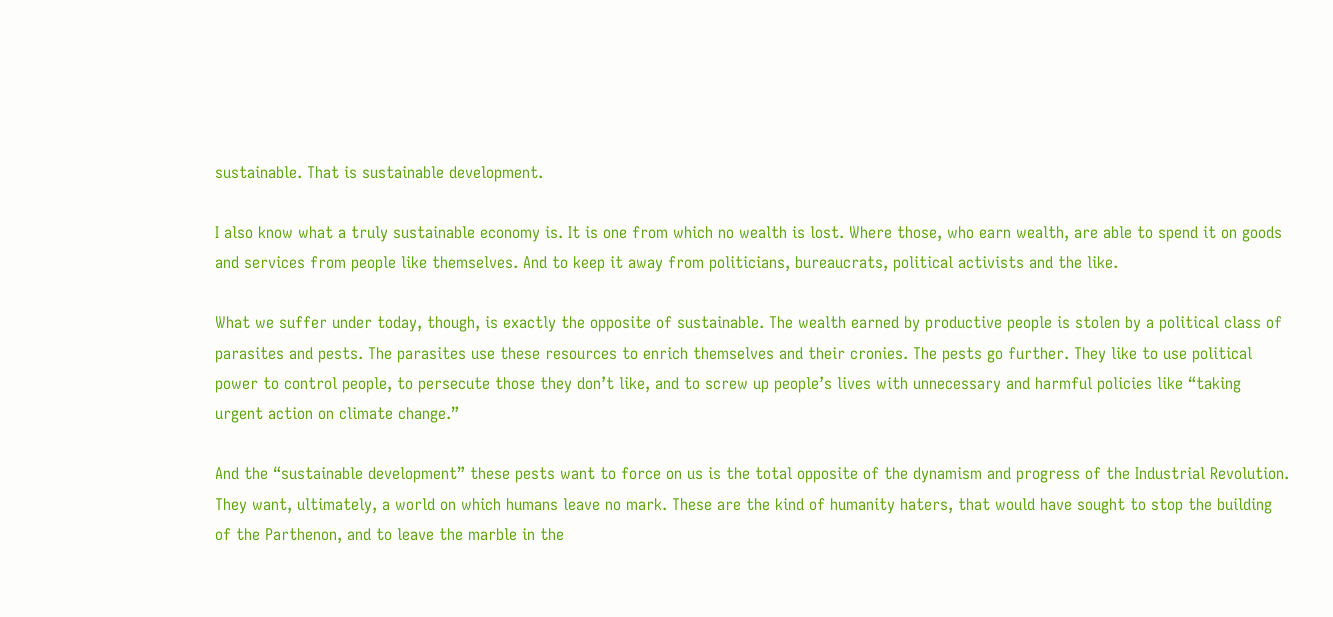sustainable. That is sustainable development.

I also know what a truly sustainable economy is. It is one from which no wealth is lost. Where those, who earn wealth, are able to spend it on goods and services from people like themselves. And to keep it away from politicians, bureaucrats, political activists and the like.

What we suffer under today, though, is exactly the opposite of sustainable. The wealth earned by productive people is stolen by a political class of parasites and pests. The parasites use these resources to enrich themselves and their cronies. The pests go further. They like to use political power to control people, to persecute those they don’t like, and to screw up people’s lives with unnecessary and harmful policies like “taking urgent action on climate change.”

And the “sustainable development” these pests want to force on us is the total opposite of the dynamism and progress of the Industrial Revolution. They want, ultimately, a world on which humans leave no mark. These are the kind of humanity haters, that would have sought to stop the building of the Parthenon, and to leave the marble in the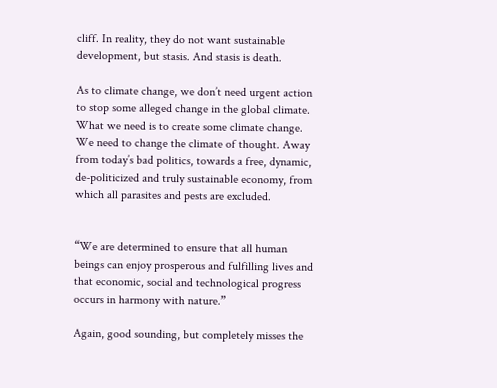cliff. In reality, they do not want sustainable development, but stasis. And stasis is death.

As to climate change, we don’t need urgent action to stop some alleged change in the global climate. What we need is to create some climate change. We need to change the climate of thought. Away from today’s bad politics, towards a free, dynamic, de-politicized and truly sustainable economy, from which all parasites and pests are excluded.


“We are determined to ensure that all human beings can enjoy prosperous and fulfilling lives and that economic, social and technological progress occurs in harmony with nature.”

Again, good sounding, but completely misses the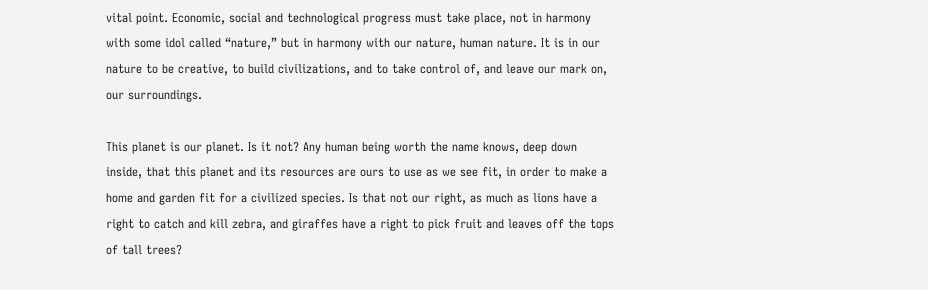vital point. Economic, social and technological progress must take place, not in harmony with some idol called “nature,” but in harmony with our nature, human nature. It is in our nature to be creative, to build civilizations, and to take control of, and leave our mark on, our surroundings.

This planet is our planet. Is it not? Any human being worth the name knows, deep down inside, that this planet and its resources are ours to use as we see fit, in order to make a home and garden fit for a civilized species. Is that not our right, as much as lions have a right to catch and kill zebra, and giraffes have a right to pick fruit and leaves off the tops of tall trees?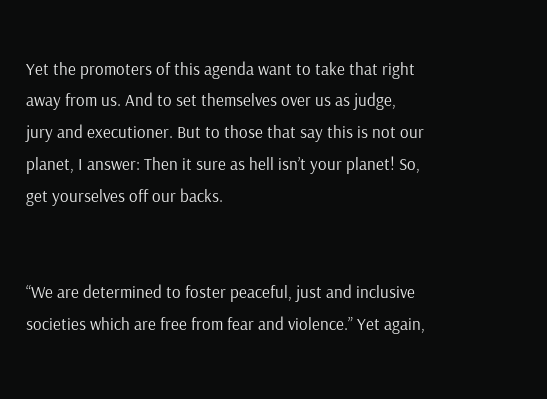Yet the promoters of this agenda want to take that right away from us. And to set themselves over us as judge, jury and executioner. But to those that say this is not our planet, I answer: Then it sure as hell isn’t your planet! So, get yourselves off our backs.


“We are determined to foster peaceful, just and inclusive societies which are free from fear and violence.” Yet again,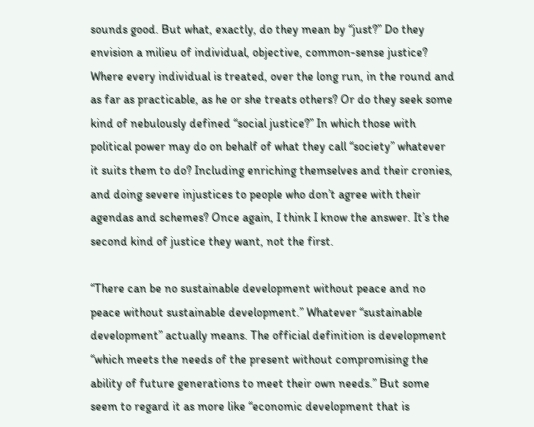sounds good. But what, exactly, do they mean by “just?” Do they envision a milieu of individual, objective, common-sense justice? Where every individual is treated, over the long run, in the round and as far as practicable, as he or she treats others? Or do they seek some kind of nebulously defined “social justice?” In which those with political power may do on behalf of what they call “society” whatever it suits them to do? Including enriching themselves and their cronies, and doing severe injustices to people who don’t agree with their agendas and schemes? Once again, I think I know the answer. It’s the second kind of justice they want, not the first.

“There can be no sustainable development without peace and no peace without sustainable development.” Whatever “sustainable development” actually means. The official definition is development “which meets the needs of the present without compromising the ability of future generations to meet their own needs.” But some seem to regard it as more like “economic development that is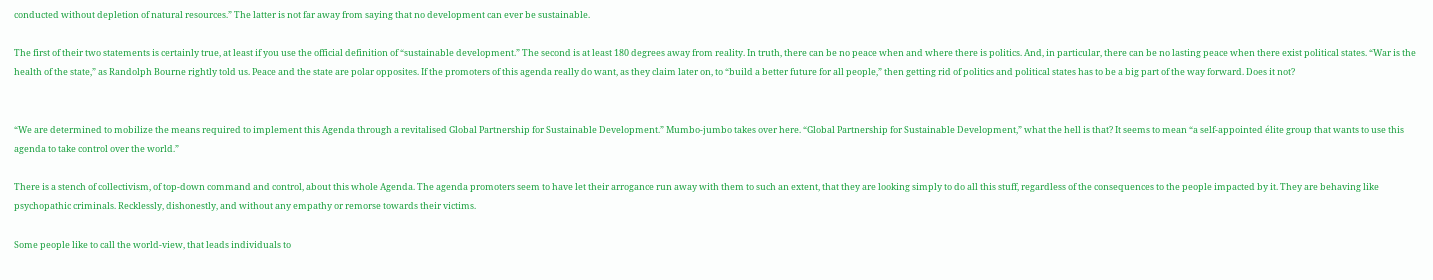conducted without depletion of natural resources.” The latter is not far away from saying that no development can ever be sustainable.

The first of their two statements is certainly true, at least if you use the official definition of “sustainable development.” The second is at least 180 degrees away from reality. In truth, there can be no peace when and where there is politics. And, in particular, there can be no lasting peace when there exist political states. “War is the health of the state,” as Randolph Bourne rightly told us. Peace and the state are polar opposites. If the promoters of this agenda really do want, as they claim later on, to “build a better future for all people,” then getting rid of politics and political states has to be a big part of the way forward. Does it not?


“We are determined to mobilize the means required to implement this Agenda through a revitalised Global Partnership for Sustainable Development.” Mumbo-jumbo takes over here. “Global Partnership for Sustainable Development,” what the hell is that? It seems to mean “a self-appointed élite group that wants to use this agenda to take control over the world.”

There is a stench of collectivism, of top-down command and control, about this whole Agenda. The agenda promoters seem to have let their arrogance run away with them to such an extent, that they are looking simply to do all this stuff, regardless of the consequences to the people impacted by it. They are behaving like psychopathic criminals. Recklessly, dishonestly, and without any empathy or remorse towards their victims.

Some people like to call the world-view, that leads individuals to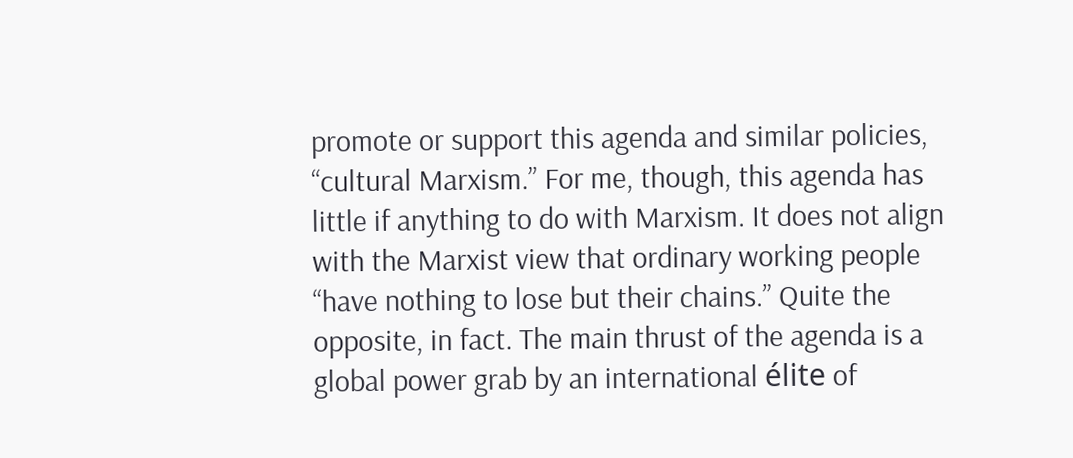promote or support this agenda and similar policies, “cultural Marxism.” For me, though, this agenda has little if anything to do with Marxism. It does not align with the Marxist view that ordinary working people “have nothing to lose but their chains.” Quite the opposite, in fact. The main thrust of the agenda is a global power grab by an international élite of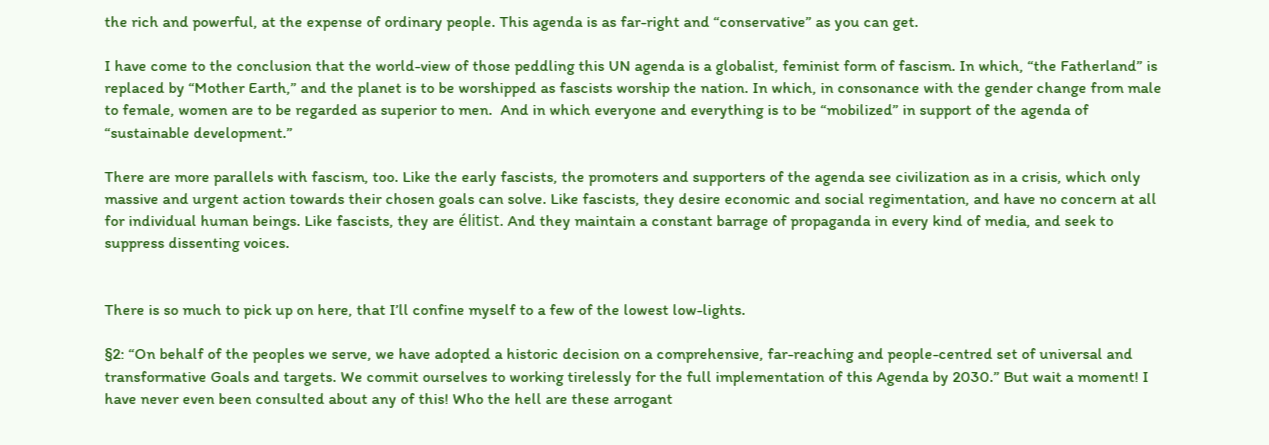the rich and powerful, at the expense of ordinary people. This agenda is as far-right and “conservative” as you can get.

I have come to the conclusion that the world-view of those peddling this UN agenda is a globalist, feminist form of fascism. In which, “the Fatherland” is replaced by “Mother Earth,” and the planet is to be worshipped as fascists worship the nation. In which, in consonance with the gender change from male to female, women are to be regarded as superior to men.  And in which everyone and everything is to be “mobilized” in support of the agenda of “sustainable development.”

There are more parallels with fascism, too. Like the early fascists, the promoters and supporters of the agenda see civilization as in a crisis, which only massive and urgent action towards their chosen goals can solve. Like fascists, they desire economic and social regimentation, and have no concern at all for individual human beings. Like fascists, they are élitist. And they maintain a constant barrage of propaganda in every kind of media, and seek to suppress dissenting voices.


There is so much to pick up on here, that I’ll confine myself to a few of the lowest low-lights.

§2: “On behalf of the peoples we serve, we have adopted a historic decision on a comprehensive, far-reaching and people-centred set of universal and transformative Goals and targets. We commit ourselves to working tirelessly for the full implementation of this Agenda by 2030.” But wait a moment! I have never even been consulted about any of this! Who the hell are these arrogant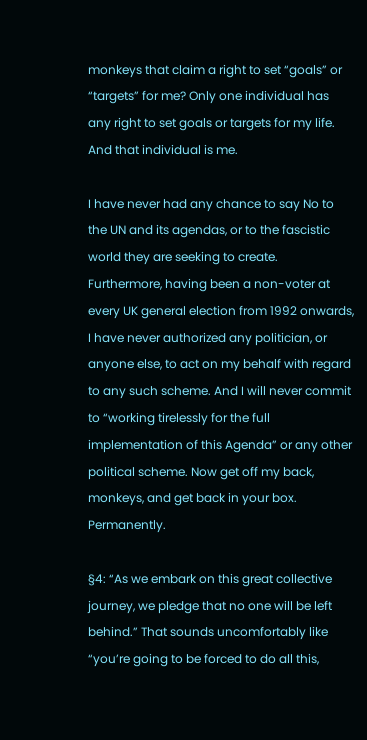monkeys that claim a right to set “goals” or “targets” for me? Only one individual has any right to set goals or targets for my life. And that individual is me.

I have never had any chance to say No to the UN and its agendas, or to the fascistic world they are seeking to create. Furthermore, having been a non-voter at every UK general election from 1992 onwards, I have never authorized any politician, or anyone else, to act on my behalf with regard to any such scheme. And I will never commit to “working tirelessly for the full implementation of this Agenda” or any other political scheme. Now get off my back, monkeys, and get back in your box. Permanently.

§4: “As we embark on this great collective journey, we pledge that no one will be left behind.” That sounds uncomfortably like “you’re going to be forced to do all this,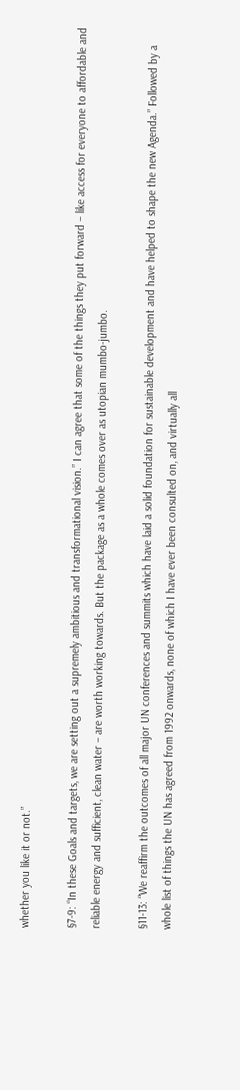whether you like it or not.”

§7-9: “In these Goals and targets, we are setting out a supremely ambitious and transformational vision.” I can agree that some of the things they put forward – like access for everyone to affordable and reliable energy and sufficient, clean water – are worth working towards. But the package as a whole comes over as utopian mumbo-jumbo.

§11-13: “We reaffirm the outcomes of all major UN conferences and summits which have laid a solid foundation for sustainable development and have helped to shape the new Agenda.” Followed by a whole list of things the UN has agreed from 1992 onwards, none of which I have ever been consulted on, and virtually all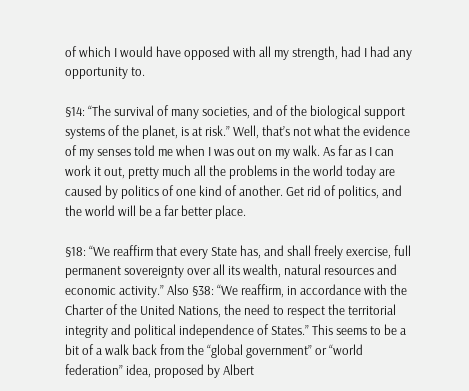of which I would have opposed with all my strength, had I had any opportunity to.

§14: “The survival of many societies, and of the biological support systems of the planet, is at risk.” Well, that’s not what the evidence of my senses told me when I was out on my walk. As far as I can work it out, pretty much all the problems in the world today are caused by politics of one kind of another. Get rid of politics, and the world will be a far better place.

§18: “We reaffirm that every State has, and shall freely exercise, full permanent sovereignty over all its wealth, natural resources and economic activity.” Also §38: “We reaffirm, in accordance with the Charter of the United Nations, the need to respect the territorial integrity and political independence of States.” This seems to be a bit of a walk back from the “global government” or “world federation” idea, proposed by Albert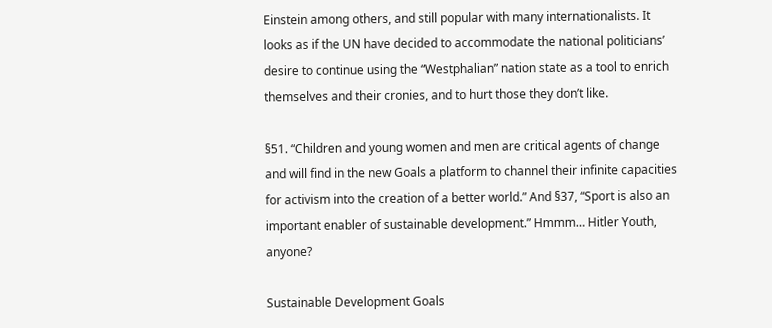Einstein among others, and still popular with many internationalists. It looks as if the UN have decided to accommodate the national politicians’ desire to continue using the “Westphalian” nation state as a tool to enrich themselves and their cronies, and to hurt those they don’t like.

§51. “Children and young women and men are critical agents of change and will find in the new Goals a platform to channel their infinite capacities for activism into the creation of a better world.” And §37, “Sport is also an important enabler of sustainable development.” Hmmm… Hitler Youth, anyone?

Sustainable Development Goals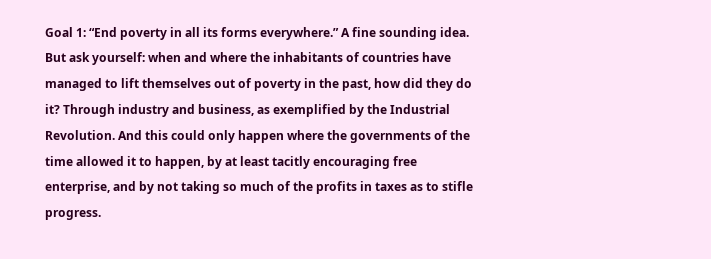Goal 1: “End poverty in all its forms everywhere.” A fine sounding idea. But ask yourself: when and where the inhabitants of countries have managed to lift themselves out of poverty in the past, how did they do it? Through industry and business, as exemplified by the Industrial Revolution. And this could only happen where the governments of the time allowed it to happen, by at least tacitly encouraging free enterprise, and by not taking so much of the profits in taxes as to stifle progress.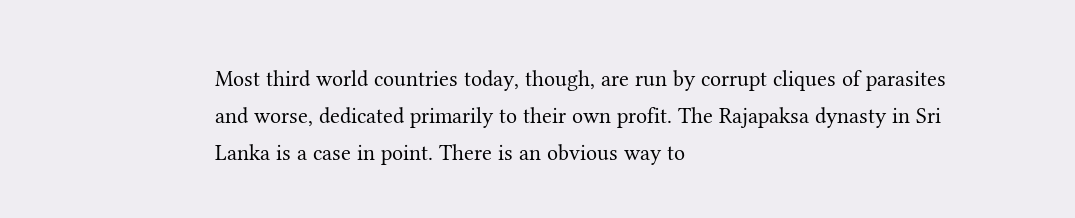Most third world countries today, though, are run by corrupt cliques of parasites and worse, dedicated primarily to their own profit. The Rajapaksa dynasty in Sri Lanka is a case in point. There is an obvious way to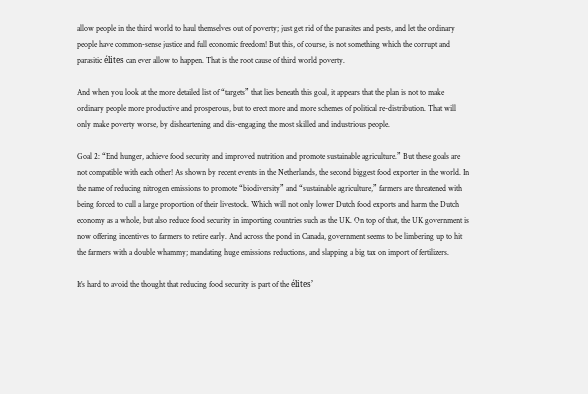allow people in the third world to haul themselves out of poverty; just get rid of the parasites and pests, and let the ordinary people have common-sense justice and full economic freedom! But this, of course, is not something which the corrupt and parasitic élites can ever allow to happen. That is the root cause of third world poverty.

And when you look at the more detailed list of “targets” that lies beneath this goal, it appears that the plan is not to make ordinary people more productive and prosperous, but to erect more and more schemes of political re-distribution. That will only make poverty worse, by disheartening and dis-engaging the most skilled and industrious people.

Goal 2: “End hunger, achieve food security and improved nutrition and promote sustainable agriculture.” But these goals are not compatible with each other! As shown by recent events in the Netherlands, the second biggest food exporter in the world. In the name of reducing nitrogen emissions to promote “biodiversity” and “sustainable agriculture,” farmers are threatened with being forced to cull a large proportion of their livestock. Which will not only lower Dutch food exports and harm the Dutch economy as a whole, but also reduce food security in importing countries such as the UK. On top of that, the UK government is now offering incentives to farmers to retire early. And across the pond in Canada, government seems to be limbering up to hit the farmers with a double whammy; mandating huge emissions reductions, and slapping a big tax on import of fertilizers.

It’s hard to avoid the thought that reducing food security is part of the élites’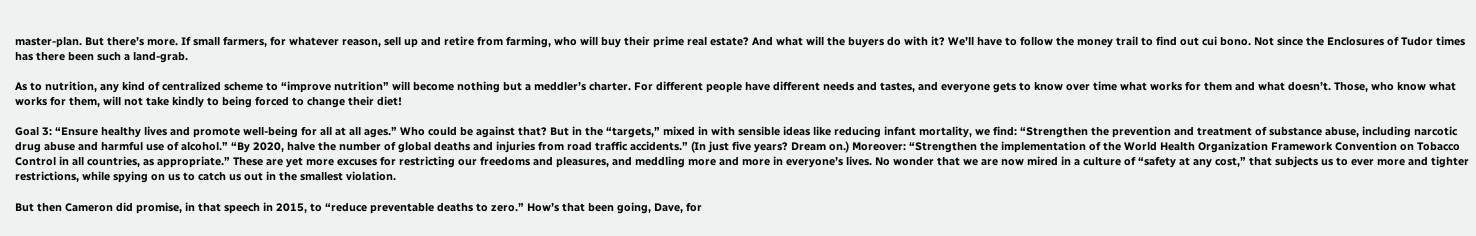master-plan. But there’s more. If small farmers, for whatever reason, sell up and retire from farming, who will buy their prime real estate? And what will the buyers do with it? We’ll have to follow the money trail to find out cui bono. Not since the Enclosures of Tudor times has there been such a land-grab.

As to nutrition, any kind of centralized scheme to “improve nutrition” will become nothing but a meddler’s charter. For different people have different needs and tastes, and everyone gets to know over time what works for them and what doesn’t. Those, who know what works for them, will not take kindly to being forced to change their diet!

Goal 3: “Ensure healthy lives and promote well-being for all at all ages.” Who could be against that? But in the “targets,” mixed in with sensible ideas like reducing infant mortality, we find: “Strengthen the prevention and treatment of substance abuse, including narcotic drug abuse and harmful use of alcohol.” “By 2020, halve the number of global deaths and injuries from road traffic accidents.” (In just five years? Dream on.) Moreover: “Strengthen the implementation of the World Health Organization Framework Convention on Tobacco Control in all countries, as appropriate.” These are yet more excuses for restricting our freedoms and pleasures, and meddling more and more in everyone’s lives. No wonder that we are now mired in a culture of “safety at any cost,” that subjects us to ever more and tighter restrictions, while spying on us to catch us out in the smallest violation.

But then Cameron did promise, in that speech in 2015, to “reduce preventable deaths to zero.” How’s that been going, Dave, for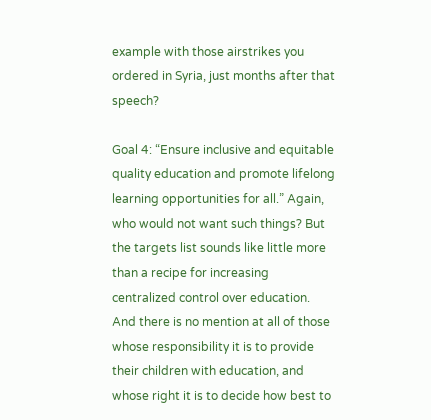example with those airstrikes you ordered in Syria, just months after that speech?

Goal 4: “Ensure inclusive and equitable quality education and promote lifelong learning opportunities for all.” Again, who would not want such things? But the targets list sounds like little more than a recipe for increasing centralized control over education. And there is no mention at all of those whose responsibility it is to provide their children with education, and whose right it is to decide how best to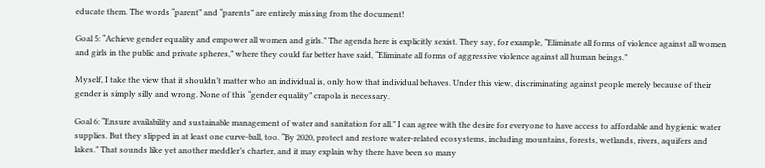educate them. The words “parent” and “parents” are entirely missing from the document!

Goal 5: “Achieve gender equality and empower all women and girls.” The agenda here is explicitly sexist. They say, for example, “Eliminate all forms of violence against all women and girls in the public and private spheres,” where they could far better have said, “Eliminate all forms of aggressive violence against all human beings.”

Myself, I take the view that it shouldn’t matter who an individual is, only how that individual behaves. Under this view, discriminating against people merely because of their gender is simply silly and wrong. None of this “gender equality” crapola is necessary.

Goal 6: “Ensure availability and sustainable management of water and sanitation for all.” I can agree with the desire for everyone to have access to affordable and hygienic water supplies. But they slipped in at least one curve-ball, too. “By 2020, protect and restore water-related ecosystems, including mountains, forests, wetlands, rivers, aquifers and lakes.” That sounds like yet another meddler’s charter, and it may explain why there have been so many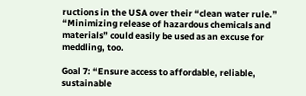ructions in the USA over their “clean water rule.” “Minimizing release of hazardous chemicals and materials” could easily be used as an excuse for meddling, too.

Goal 7: “Ensure access to affordable, reliable, sustainable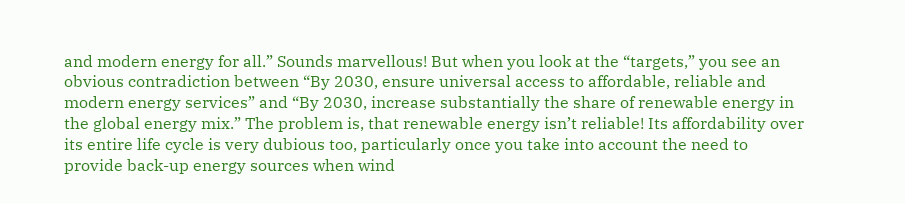and modern energy for all.” Sounds marvellous! But when you look at the “targets,” you see an obvious contradiction between “By 2030, ensure universal access to affordable, reliable and modern energy services” and “By 2030, increase substantially the share of renewable energy in the global energy mix.” The problem is, that renewable energy isn’t reliable! Its affordability over its entire life cycle is very dubious too, particularly once you take into account the need to provide back-up energy sources when wind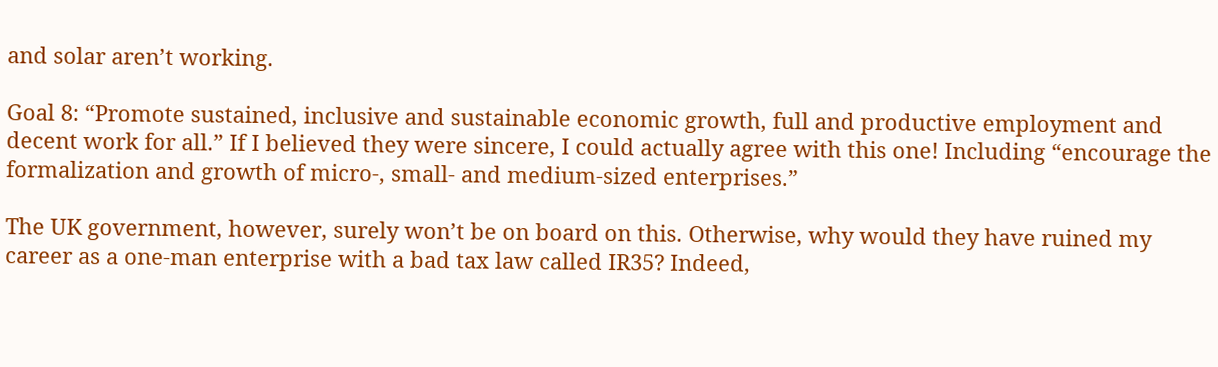and solar aren’t working.

Goal 8: “Promote sustained, inclusive and sustainable economic growth, full and productive employment and decent work for all.” If I believed they were sincere, I could actually agree with this one! Including “encourage the formalization and growth of micro-, small- and medium-sized enterprises.”

The UK government, however, surely won’t be on board on this. Otherwise, why would they have ruined my career as a one-man enterprise with a bad tax law called IR35? Indeed,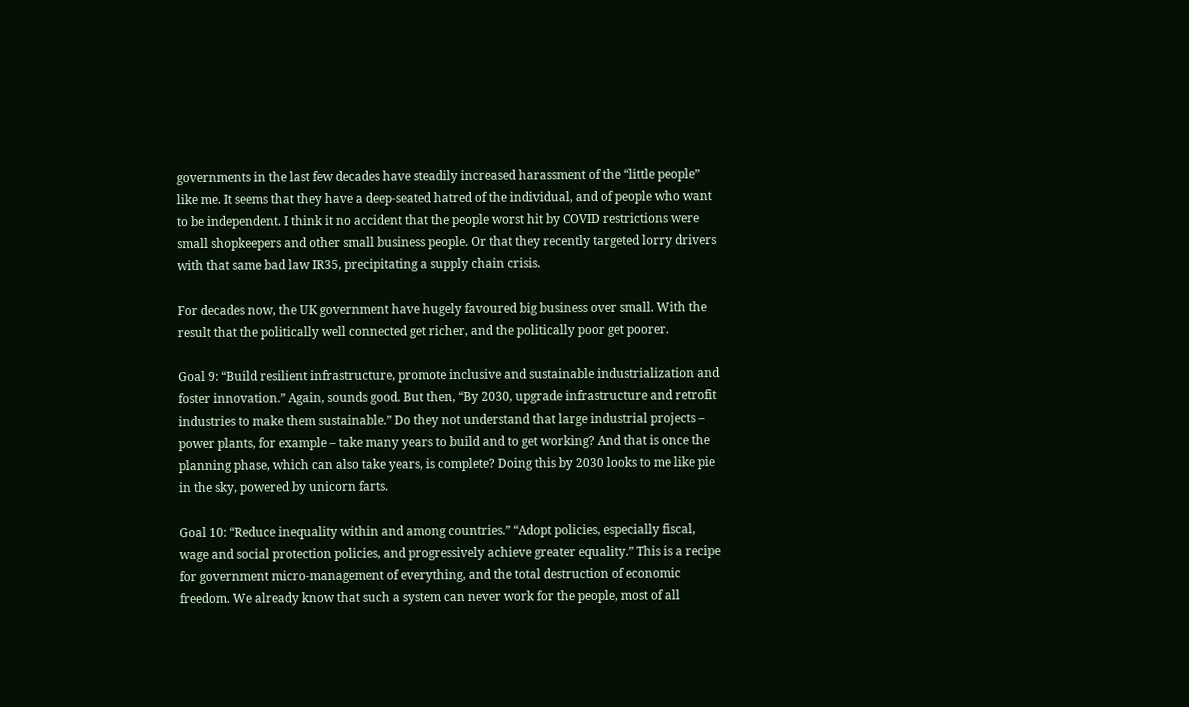governments in the last few decades have steadily increased harassment of the “little people” like me. It seems that they have a deep-seated hatred of the individual, and of people who want to be independent. I think it no accident that the people worst hit by COVID restrictions were small shopkeepers and other small business people. Or that they recently targeted lorry drivers with that same bad law IR35, precipitating a supply chain crisis.

For decades now, the UK government have hugely favoured big business over small. With the result that the politically well connected get richer, and the politically poor get poorer.

Goal 9: “Build resilient infrastructure, promote inclusive and sustainable industrialization and foster innovation.” Again, sounds good. But then, “By 2030, upgrade infrastructure and retrofit industries to make them sustainable.” Do they not understand that large industrial projects – power plants, for example – take many years to build and to get working? And that is once the planning phase, which can also take years, is complete? Doing this by 2030 looks to me like pie in the sky, powered by unicorn farts.

Goal 10: “Reduce inequality within and among countries.” “Adopt policies, especially fiscal, wage and social protection policies, and progressively achieve greater equality.” This is a recipe for government micro-management of everything, and the total destruction of economic freedom. We already know that such a system can never work for the people, most of all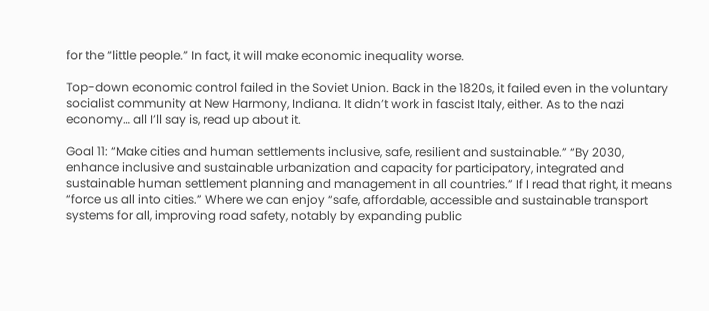for the “little people.” In fact, it will make economic inequality worse.

Top-down economic control failed in the Soviet Union. Back in the 1820s, it failed even in the voluntary socialist community at New Harmony, Indiana. It didn’t work in fascist Italy, either. As to the nazi economy… all I’ll say is, read up about it.

Goal 11: “Make cities and human settlements inclusive, safe, resilient and sustainable.” “By 2030, enhance inclusive and sustainable urbanization and capacity for participatory, integrated and sustainable human settlement planning and management in all countries.” If I read that right, it means “force us all into cities.” Where we can enjoy “safe, affordable, accessible and sustainable transport systems for all, improving road safety, notably by expanding public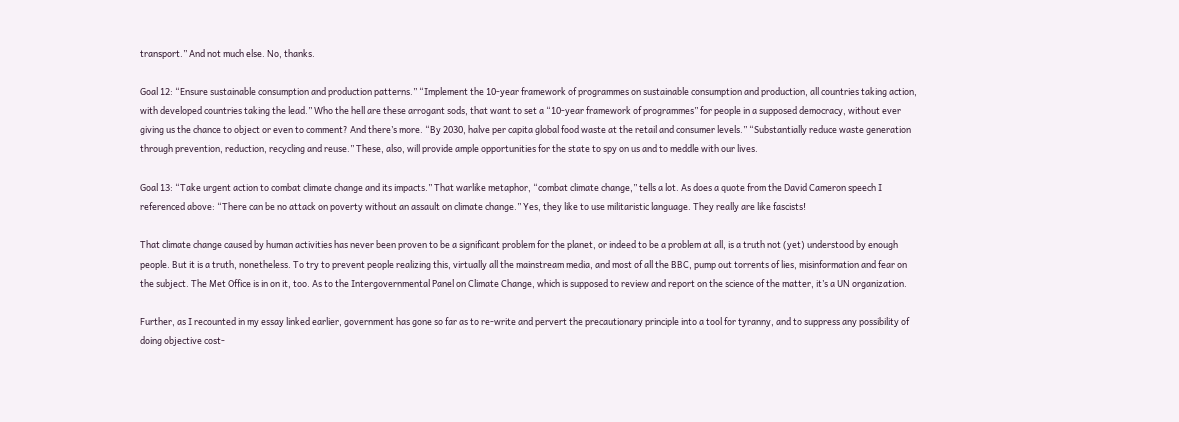transport.” And not much else. No, thanks.

Goal 12: “Ensure sustainable consumption and production patterns.” “Implement the 10-year framework of programmes on sustainable consumption and production, all countries taking action, with developed countries taking the lead.” Who the hell are these arrogant sods, that want to set a “10-year framework of programmes” for people in a supposed democracy, without ever giving us the chance to object or even to comment? And there’s more. “By 2030, halve per capita global food waste at the retail and consumer levels.” “Substantially reduce waste generation through prevention, reduction, recycling and reuse.” These, also, will provide ample opportunities for the state to spy on us and to meddle with our lives.

Goal 13: “Take urgent action to combat climate change and its impacts.” That warlike metaphor, “combat climate change,” tells a lot. As does a quote from the David Cameron speech I referenced above: “There can be no attack on poverty without an assault on climate change.” Yes, they like to use militaristic language. They really are like fascists!

That climate change caused by human activities has never been proven to be a significant problem for the planet, or indeed to be a problem at all, is a truth not (yet) understood by enough people. But it is a truth, nonetheless. To try to prevent people realizing this, virtually all the mainstream media, and most of all the BBC, pump out torrents of lies, misinformation and fear on the subject. The Met Office is in on it, too. As to the Intergovernmental Panel on Climate Change, which is supposed to review and report on the science of the matter, it’s a UN organization.

Further, as I recounted in my essay linked earlier, government has gone so far as to re-write and pervert the precautionary principle into a tool for tyranny, and to suppress any possibility of doing objective cost-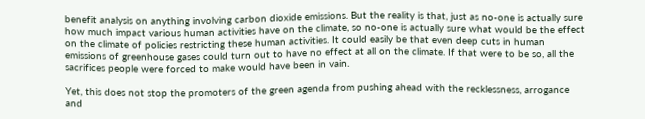benefit analysis on anything involving carbon dioxide emissions. But the reality is that, just as no-one is actually sure how much impact various human activities have on the climate, so no-one is actually sure what would be the effect on the climate of policies restricting these human activities. It could easily be that even deep cuts in human emissions of greenhouse gases could turn out to have no effect at all on the climate. If that were to be so, all the sacrifices people were forced to make would have been in vain.

Yet, this does not stop the promoters of the green agenda from pushing ahead with the recklessness, arrogance and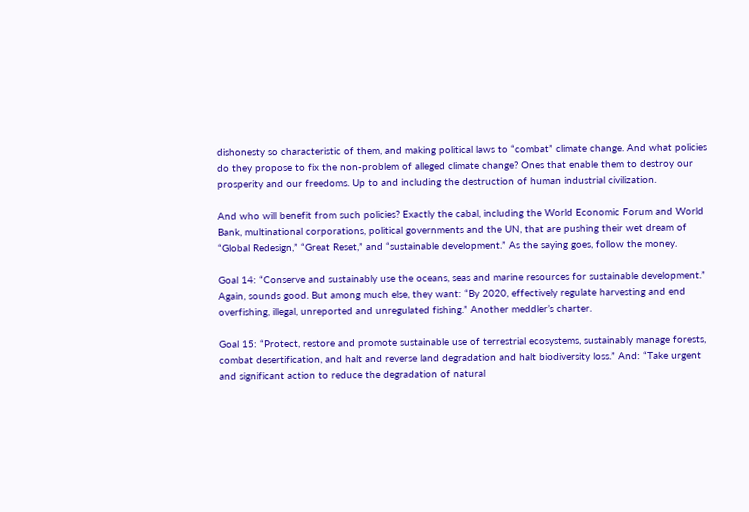dishonesty so characteristic of them, and making political laws to “combat” climate change. And what policies do they propose to fix the non-problem of alleged climate change? Ones that enable them to destroy our prosperity and our freedoms. Up to and including the destruction of human industrial civilization.

And who will benefit from such policies? Exactly the cabal, including the World Economic Forum and World Bank, multinational corporations, political governments and the UN, that are pushing their wet dream of “Global Redesign,” “Great Reset,” and “sustainable development.” As the saying goes, follow the money.

Goal 14: “Conserve and sustainably use the oceans, seas and marine resources for sustainable development.” Again, sounds good. But among much else, they want: “By 2020, effectively regulate harvesting and end overfishing, illegal, unreported and unregulated fishing.” Another meddler’s charter.

Goal 15: “Protect, restore and promote sustainable use of terrestrial ecosystems, sustainably manage forests, combat desertification, and halt and reverse land degradation and halt biodiversity loss.” And: “Take urgent and significant action to reduce the degradation of natural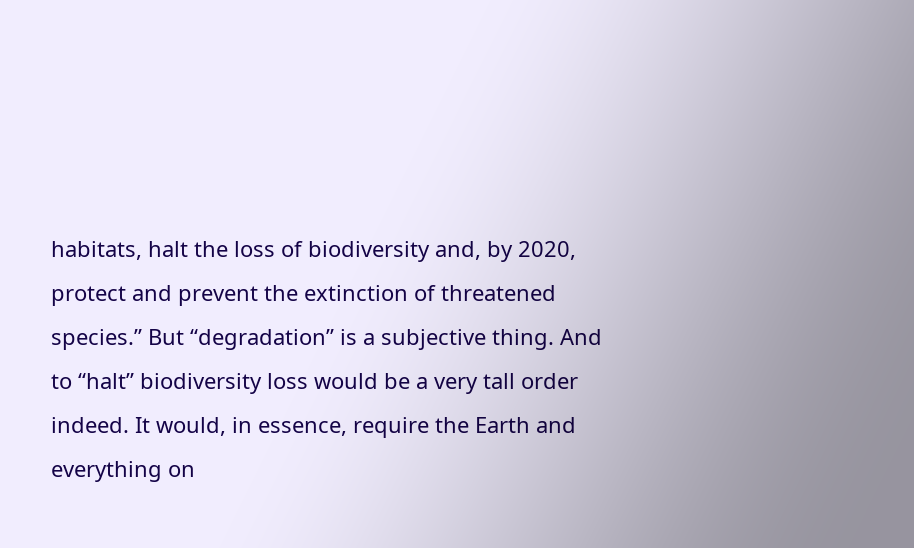habitats, halt the loss of biodiversity and, by 2020, protect and prevent the extinction of threatened species.” But “degradation” is a subjective thing. And to “halt” biodiversity loss would be a very tall order indeed. It would, in essence, require the Earth and everything on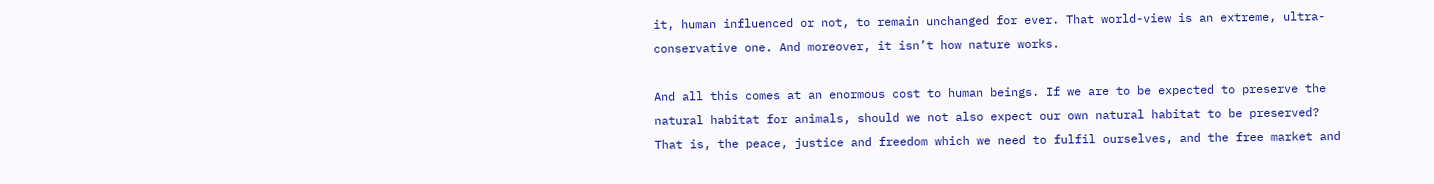it, human influenced or not, to remain unchanged for ever. That world-view is an extreme, ultra-conservative one. And moreover, it isn’t how nature works.

And all this comes at an enormous cost to human beings. If we are to be expected to preserve the natural habitat for animals, should we not also expect our own natural habitat to be preserved? That is, the peace, justice and freedom which we need to fulfil ourselves, and the free market and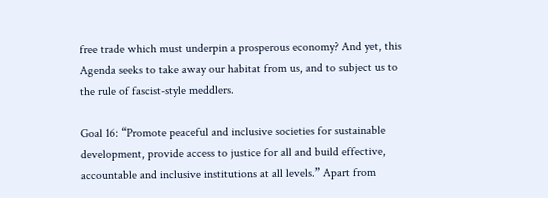free trade which must underpin a prosperous economy? And yet, this Agenda seeks to take away our habitat from us, and to subject us to the rule of fascist-style meddlers.

Goal 16: “Promote peaceful and inclusive societies for sustainable development, provide access to justice for all and build effective, accountable and inclusive institutions at all levels.” Apart from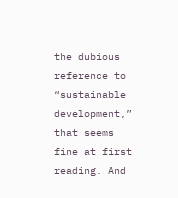the dubious reference to “sustainable development,” that seems fine at first reading. And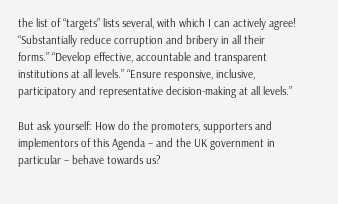the list of “targets” lists several, with which I can actively agree! “Substantially reduce corruption and bribery in all their forms.” “Develop effective, accountable and transparent institutions at all levels.” “Ensure responsive, inclusive, participatory and representative decision-making at all levels.”

But ask yourself: How do the promoters, supporters and implementors of this Agenda – and the UK government in particular – behave towards us?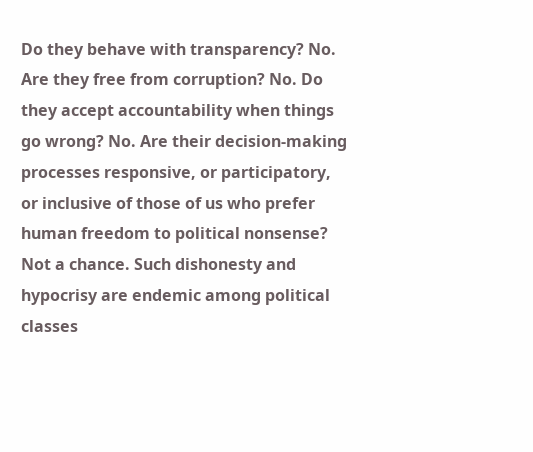Do they behave with transparency? No. Are they free from corruption? No. Do they accept accountability when things go wrong? No. Are their decision-making processes responsive, or participatory, or inclusive of those of us who prefer human freedom to political nonsense? Not a chance. Such dishonesty and hypocrisy are endemic among political classes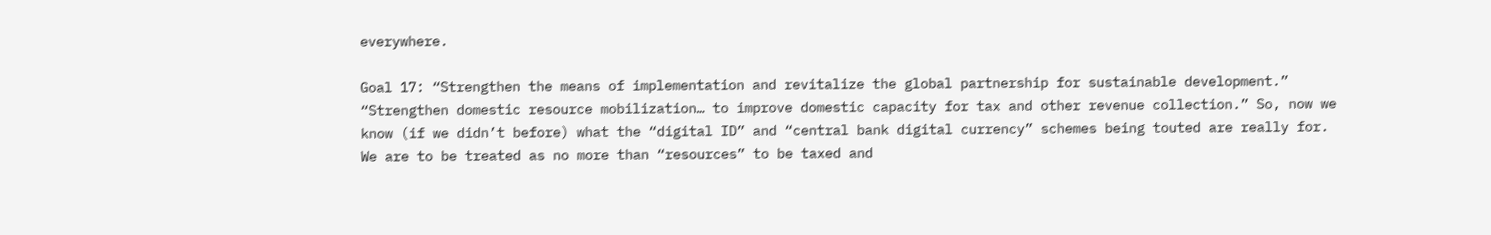everywhere.

Goal 17: “Strengthen the means of implementation and revitalize the global partnership for sustainable development.” “Strengthen domestic resource mobilization… to improve domestic capacity for tax and other revenue collection.” So, now we know (if we didn’t before) what the “digital ID” and “central bank digital currency” schemes being touted are really for. We are to be treated as no more than “resources” to be taxed and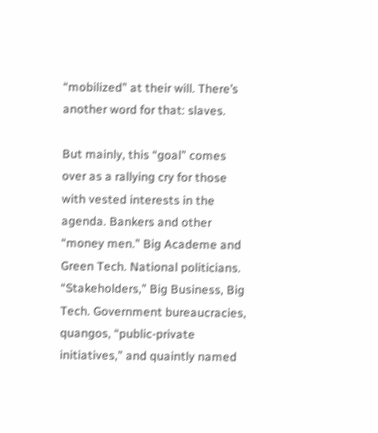“mobilized” at their will. There’s another word for that: slaves.

But mainly, this “goal” comes over as a rallying cry for those with vested interests in the agenda. Bankers and other “money men.” Big Academe and Green Tech. National politicians. “Stakeholders,” Big Business, Big Tech. Government bureaucracies, quangos, “public-private initiatives,” and quaintly named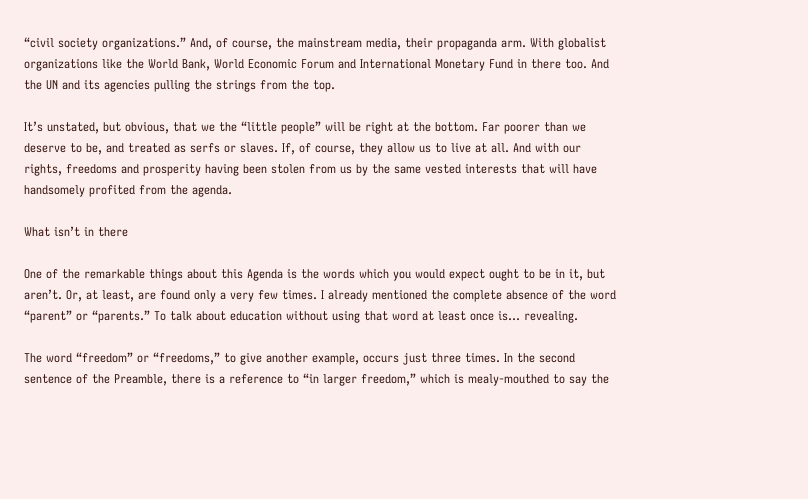“civil society organizations.” And, of course, the mainstream media, their propaganda arm. With globalist organizations like the World Bank, World Economic Forum and International Monetary Fund in there too. And the UN and its agencies pulling the strings from the top.

It’s unstated, but obvious, that we the “little people” will be right at the bottom. Far poorer than we deserve to be, and treated as serfs or slaves. If, of course, they allow us to live at all. And with our rights, freedoms and prosperity having been stolen from us by the same vested interests that will have handsomely profited from the agenda.

What isn’t in there

One of the remarkable things about this Agenda is the words which you would expect ought to be in it, but aren’t. Or, at least, are found only a very few times. I already mentioned the complete absence of the word “parent” or “parents.” To talk about education without using that word at least once is… revealing.

The word “freedom” or “freedoms,” to give another example, occurs just three times. In the second sentence of the Preamble, there is a reference to “in larger freedom,” which is mealy-mouthed to say the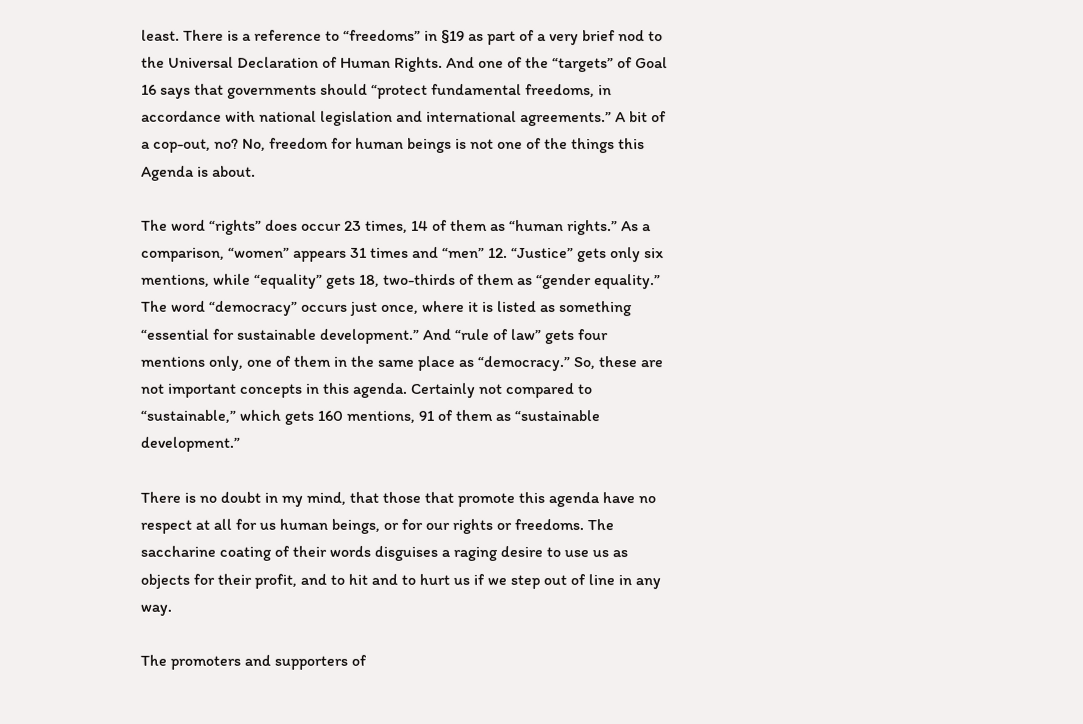least. There is a reference to “freedoms” in §19 as part of a very brief nod to the Universal Declaration of Human Rights. And one of the “targets” of Goal 16 says that governments should “protect fundamental freedoms, in accordance with national legislation and international agreements.” A bit of a cop-out, no? No, freedom for human beings is not one of the things this Agenda is about.

The word “rights” does occur 23 times, 14 of them as “human rights.” As a comparison, “women” appears 31 times and “men” 12. “Justice” gets only six mentions, while “equality” gets 18, two-thirds of them as “gender equality.” The word “democracy” occurs just once, where it is listed as something “essential for sustainable development.” And “rule of law” gets four mentions only, one of them in the same place as “democracy.” So, these are not important concepts in this agenda. Certainly not compared to “sustainable,” which gets 160 mentions, 91 of them as “sustainable development.”

There is no doubt in my mind, that those that promote this agenda have no respect at all for us human beings, or for our rights or freedoms. The saccharine coating of their words disguises a raging desire to use us as objects for their profit, and to hit and to hurt us if we step out of line in any way.

The promoters and supporters of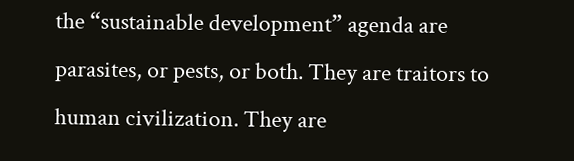the “sustainable development” agenda are parasites, or pests, or both. They are traitors to human civilization. They are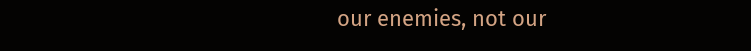our enemies, not our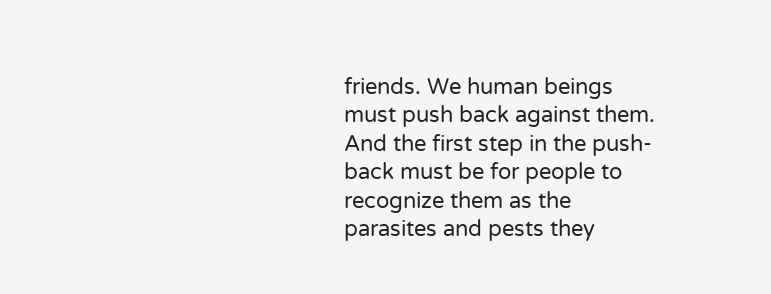friends. We human beings must push back against them. And the first step in the push-back must be for people to recognize them as the parasites and pests they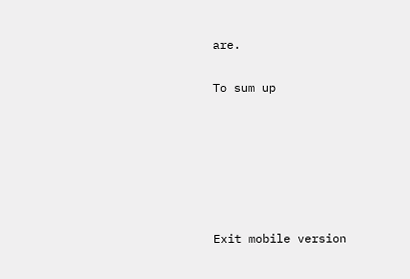are.

To sum up






Exit mobile version